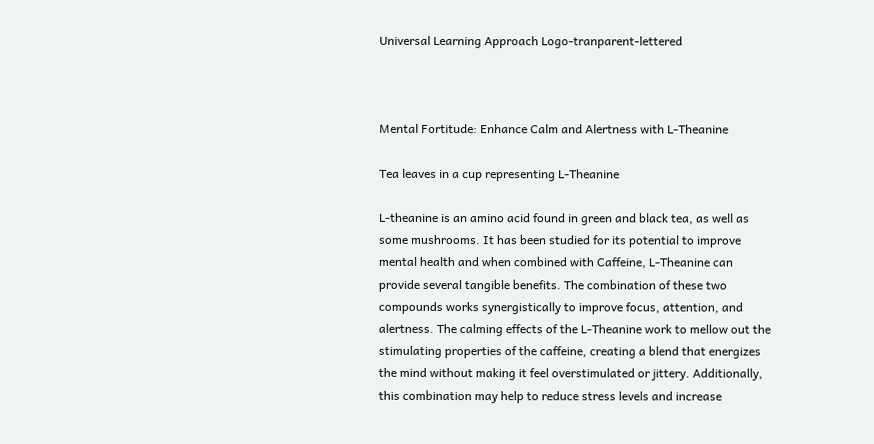Universal Learning Approach Logo-tranparent-lettered



Mental Fortitude: Enhance Calm and Alertness with L-Theanine

Tea leaves in a cup representing L-Theanine

L-theanine is an amino acid found in green and black tea, as well as some mushrooms. It has been studied for its potential to improve mental health and when combined with Caffeine, L-Theanine can provide several tangible benefits. The combination of these two compounds works synergistically to improve focus, attention, and alertness. The calming effects of the L-Theanine work to mellow out the stimulating properties of the caffeine, creating a blend that energizes the mind without making it feel overstimulated or jittery. Additionally, this combination may help to reduce stress levels and increase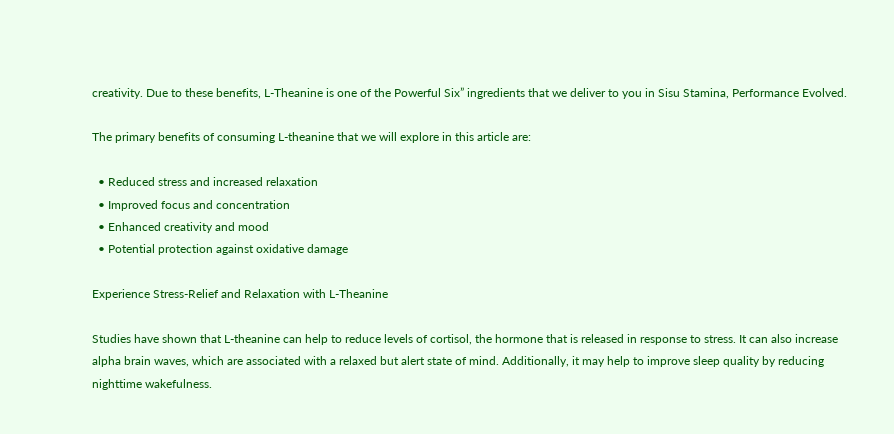creativity. Due to these benefits, L-Theanine is one of the Powerful Six” ingredients that we deliver to you in Sisu Stamina, Performance Evolved.

The primary benefits of consuming L-theanine that we will explore in this article are:

  • Reduced stress and increased relaxation
  • Improved focus and concentration
  • Enhanced creativity and mood
  • Potential protection against oxidative damage

Experience Stress-Relief and Relaxation with L-Theanine

Studies have shown that L-theanine can help to reduce levels of cortisol, the hormone that is released in response to stress. It can also increase alpha brain waves, which are associated with a relaxed but alert state of mind. Additionally, it may help to improve sleep quality by reducing nighttime wakefulness.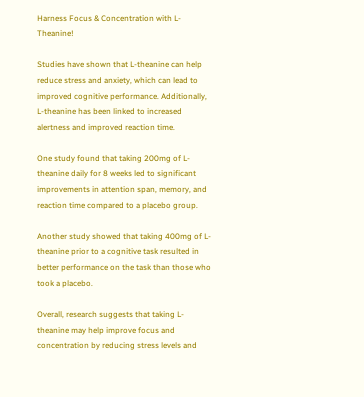Harness Focus & Concentration with L-Theanine!

Studies have shown that L-theanine can help reduce stress and anxiety, which can lead to improved cognitive performance. Additionally, L-theanine has been linked to increased alertness and improved reaction time.

One study found that taking 200mg of L-theanine daily for 8 weeks led to significant improvements in attention span, memory, and reaction time compared to a placebo group.

Another study showed that taking 400mg of L-theanine prior to a cognitive task resulted in better performance on the task than those who took a placebo.

Overall, research suggests that taking L-theanine may help improve focus and concentration by reducing stress levels and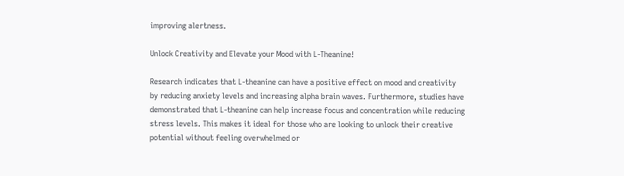improving alertness.

Unlock Creativity and Elevate your Mood with L-Theanine!

Research indicates that L-theanine can have a positive effect on mood and creativity by reducing anxiety levels and increasing alpha brain waves. Furthermore, studies have demonstrated that L-theanine can help increase focus and concentration while reducing stress levels. This makes it ideal for those who are looking to unlock their creative potential without feeling overwhelmed or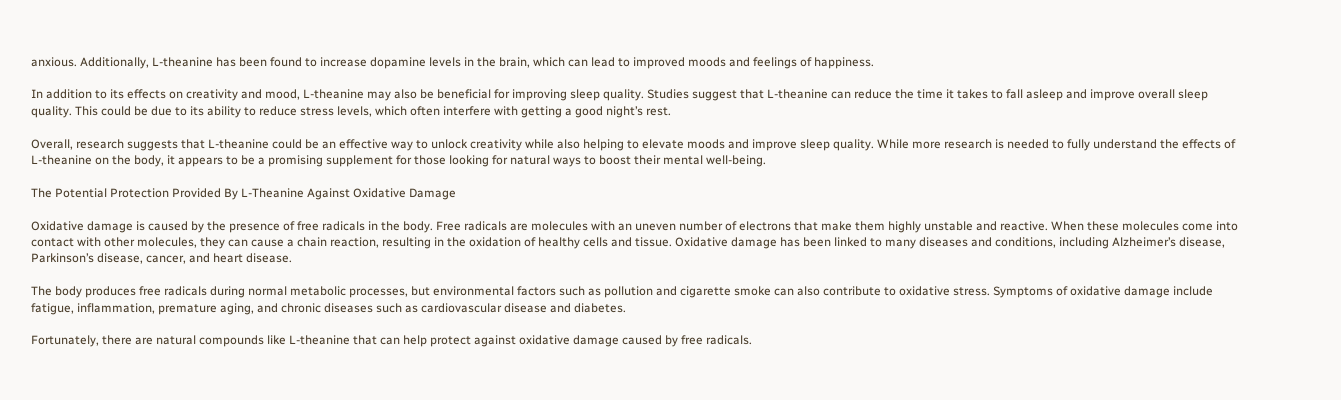anxious. Additionally, L-theanine has been found to increase dopamine levels in the brain, which can lead to improved moods and feelings of happiness.

In addition to its effects on creativity and mood, L-theanine may also be beneficial for improving sleep quality. Studies suggest that L-theanine can reduce the time it takes to fall asleep and improve overall sleep quality. This could be due to its ability to reduce stress levels, which often interfere with getting a good night’s rest.

Overall, research suggests that L-theanine could be an effective way to unlock creativity while also helping to elevate moods and improve sleep quality. While more research is needed to fully understand the effects of L-theanine on the body, it appears to be a promising supplement for those looking for natural ways to boost their mental well-being.

The Potential Protection Provided By L-Theanine Against Oxidative Damage

Oxidative damage is caused by the presence of free radicals in the body. Free radicals are molecules with an uneven number of electrons that make them highly unstable and reactive. When these molecules come into contact with other molecules, they can cause a chain reaction, resulting in the oxidation of healthy cells and tissue. Oxidative damage has been linked to many diseases and conditions, including Alzheimer’s disease, Parkinson’s disease, cancer, and heart disease.

The body produces free radicals during normal metabolic processes, but environmental factors such as pollution and cigarette smoke can also contribute to oxidative stress. Symptoms of oxidative damage include fatigue, inflammation, premature aging, and chronic diseases such as cardiovascular disease and diabetes.

Fortunately, there are natural compounds like L-theanine that can help protect against oxidative damage caused by free radicals.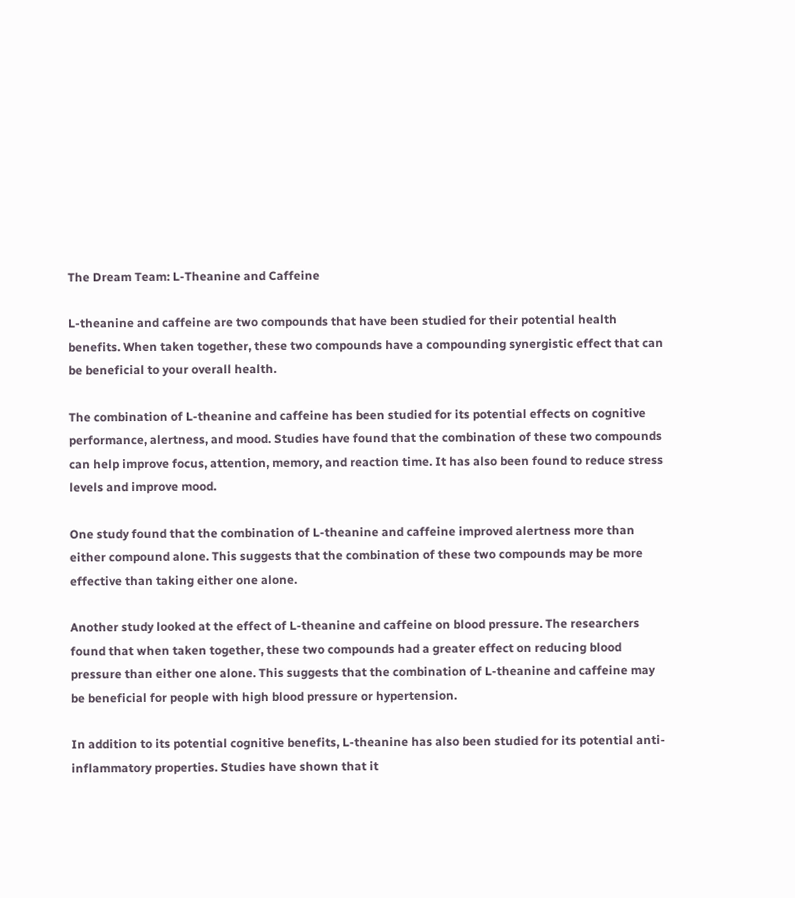The Dream Team: L-Theanine and Caffeine

L-theanine and caffeine are two compounds that have been studied for their potential health benefits. When taken together, these two compounds have a compounding synergistic effect that can be beneficial to your overall health.

The combination of L-theanine and caffeine has been studied for its potential effects on cognitive performance, alertness, and mood. Studies have found that the combination of these two compounds can help improve focus, attention, memory, and reaction time. It has also been found to reduce stress levels and improve mood.

One study found that the combination of L-theanine and caffeine improved alertness more than either compound alone. This suggests that the combination of these two compounds may be more effective than taking either one alone.

Another study looked at the effect of L-theanine and caffeine on blood pressure. The researchers found that when taken together, these two compounds had a greater effect on reducing blood pressure than either one alone. This suggests that the combination of L-theanine and caffeine may be beneficial for people with high blood pressure or hypertension.

In addition to its potential cognitive benefits, L-theanine has also been studied for its potential anti-inflammatory properties. Studies have shown that it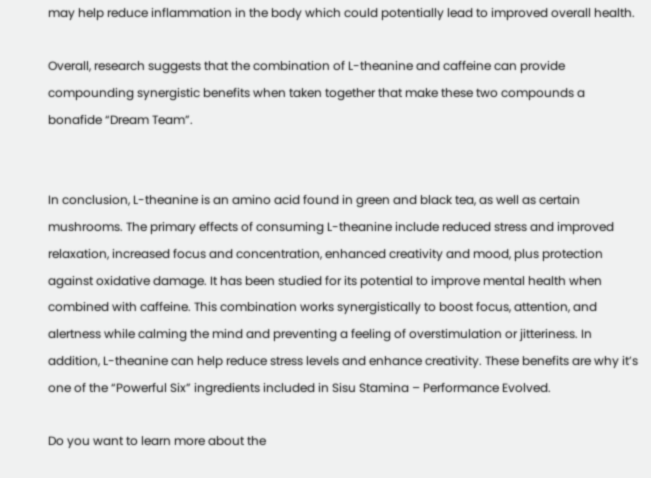may help reduce inflammation in the body which could potentially lead to improved overall health.

Overall, research suggests that the combination of L-theanine and caffeine can provide compounding synergistic benefits when taken together that make these two compounds a bonafide “Dream Team”.


In conclusion, L-theanine is an amino acid found in green and black tea, as well as certain mushrooms. The primary effects of consuming L-theanine include reduced stress and improved relaxation, increased focus and concentration, enhanced creativity and mood, plus protection against oxidative damage. It has been studied for its potential to improve mental health when combined with caffeine. This combination works synergistically to boost focus, attention, and alertness while calming the mind and preventing a feeling of overstimulation or jitteriness. In addition, L-theanine can help reduce stress levels and enhance creativity. These benefits are why it’s one of the “Powerful Six” ingredients included in Sisu Stamina – Performance Evolved.

Do you want to learn more about the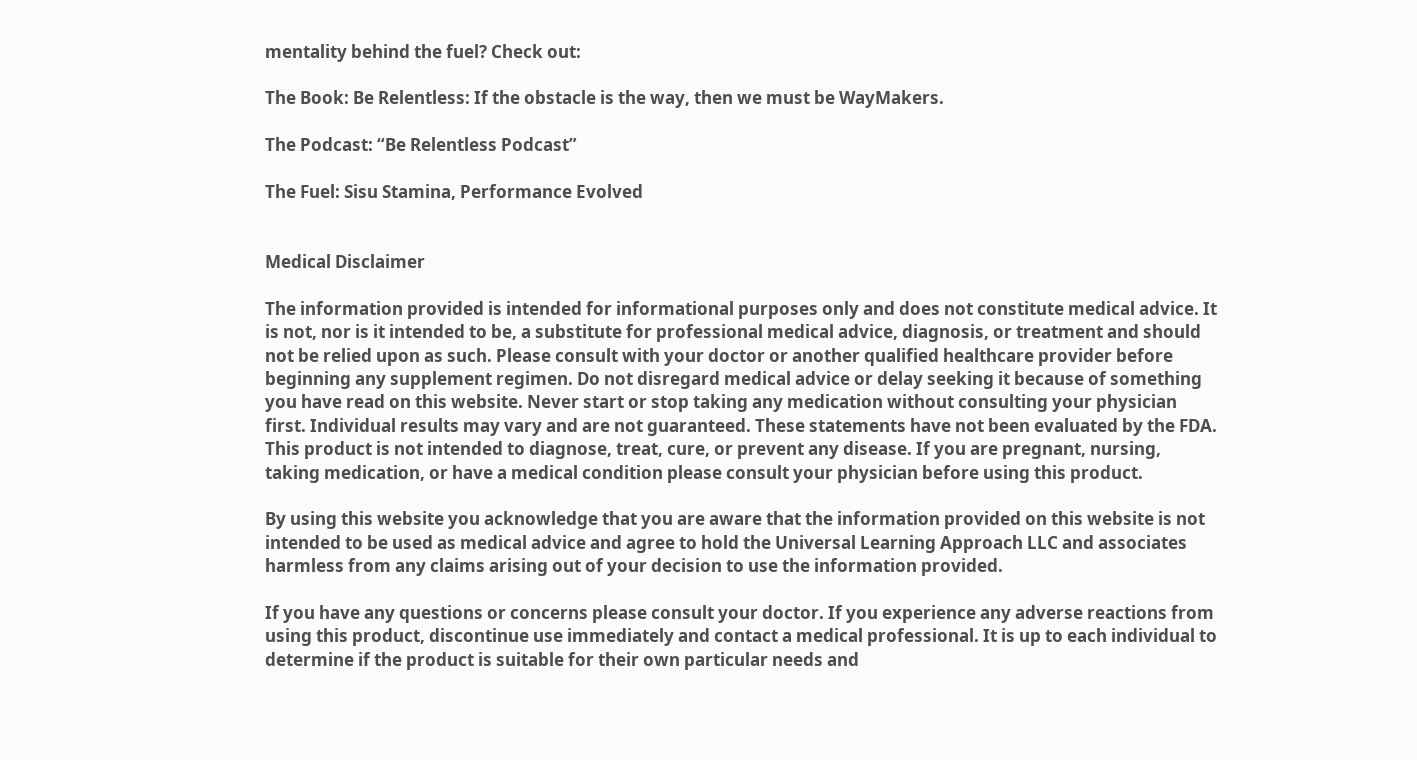mentality behind the fuel? Check out:

The Book: Be Relentless: If the obstacle is the way, then we must be WayMakers.

The Podcast: “Be Relentless Podcast”

The Fuel: Sisu Stamina, Performance Evolved


Medical Disclaimer

The information provided is intended for informational purposes only and does not constitute medical advice. It is not, nor is it intended to be, a substitute for professional medical advice, diagnosis, or treatment and should not be relied upon as such. Please consult with your doctor or another qualified healthcare provider before beginning any supplement regimen. Do not disregard medical advice or delay seeking it because of something you have read on this website. Never start or stop taking any medication without consulting your physician first. Individual results may vary and are not guaranteed. These statements have not been evaluated by the FDA. This product is not intended to diagnose, treat, cure, or prevent any disease. If you are pregnant, nursing, taking medication, or have a medical condition please consult your physician before using this product.

By using this website you acknowledge that you are aware that the information provided on this website is not intended to be used as medical advice and agree to hold the Universal Learning Approach LLC and associates harmless from any claims arising out of your decision to use the information provided.

If you have any questions or concerns please consult your doctor. If you experience any adverse reactions from using this product, discontinue use immediately and contact a medical professional. It is up to each individual to determine if the product is suitable for their own particular needs and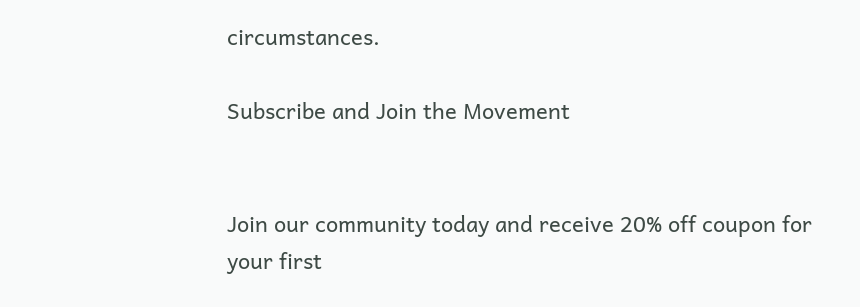circumstances.

Subscribe and Join the Movement


Join our community today and receive 20% off coupon for your first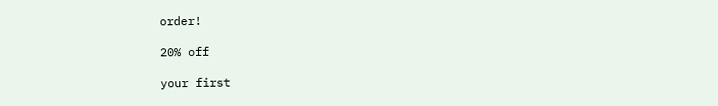order!

20% off

your first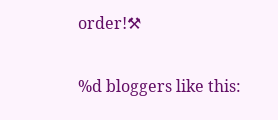order!⚒

%d bloggers like this: